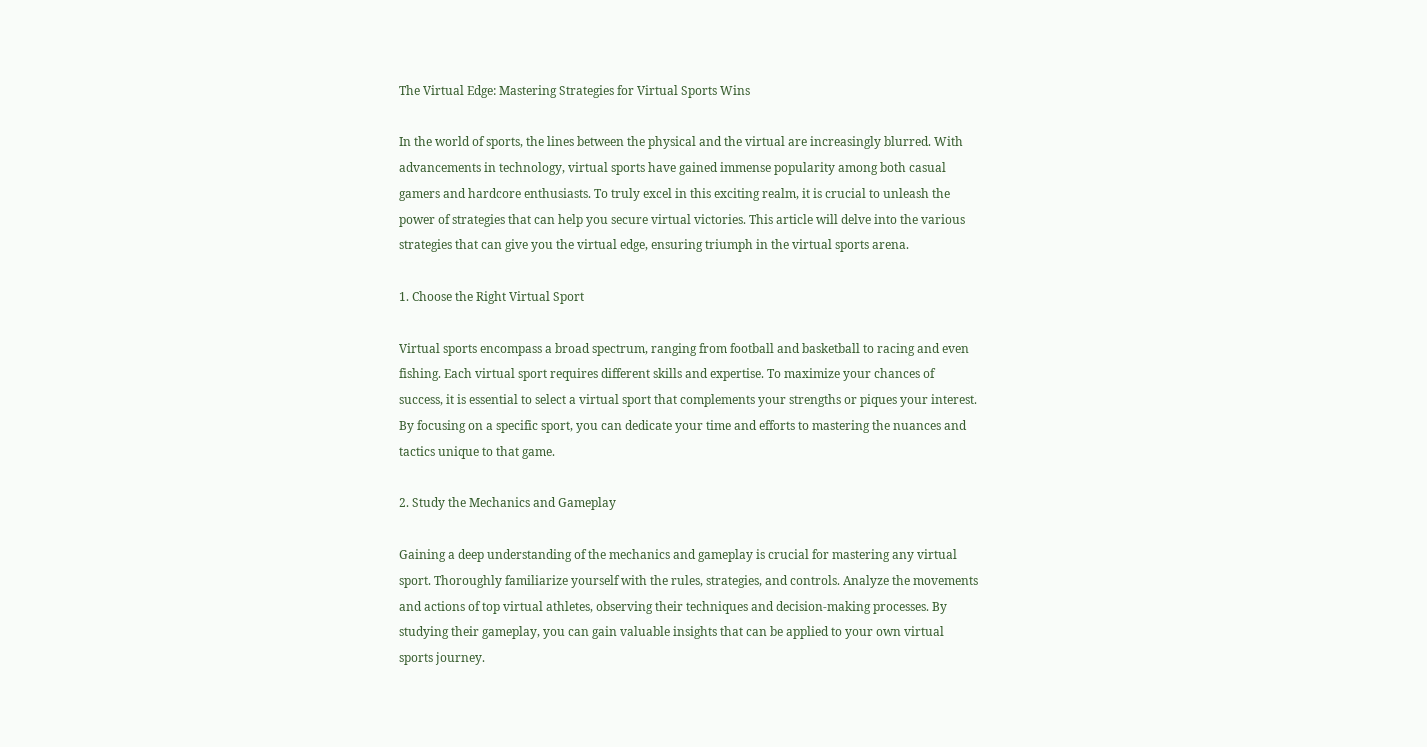The Virtual Edge: Mastering Strategies for Virtual Sports Wins

In the world of sports, the lines between the physical and the virtual are increasingly blurred. With advancements in technology, virtual sports have gained immense popularity among both casual gamers and hardcore enthusiasts. To truly excel in this exciting realm, it is crucial to unleash the power of strategies that can help you secure virtual victories. This article will delve into the various strategies that can give you the virtual edge, ensuring triumph in the virtual sports arena.

1. Choose the Right Virtual Sport

Virtual sports encompass a broad spectrum, ranging from football and basketball to racing and even fishing. Each virtual sport requires different skills and expertise. To maximize your chances of success, it is essential to select a virtual sport that complements your strengths or piques your interest. By focusing on a specific sport, you can dedicate your time and efforts to mastering the nuances and tactics unique to that game.

2. Study the Mechanics and Gameplay

Gaining a deep understanding of the mechanics and gameplay is crucial for mastering any virtual sport. Thoroughly familiarize yourself with the rules, strategies, and controls. Analyze the movements and actions of top virtual athletes, observing their techniques and decision-making processes. By studying their gameplay, you can gain valuable insights that can be applied to your own virtual sports journey.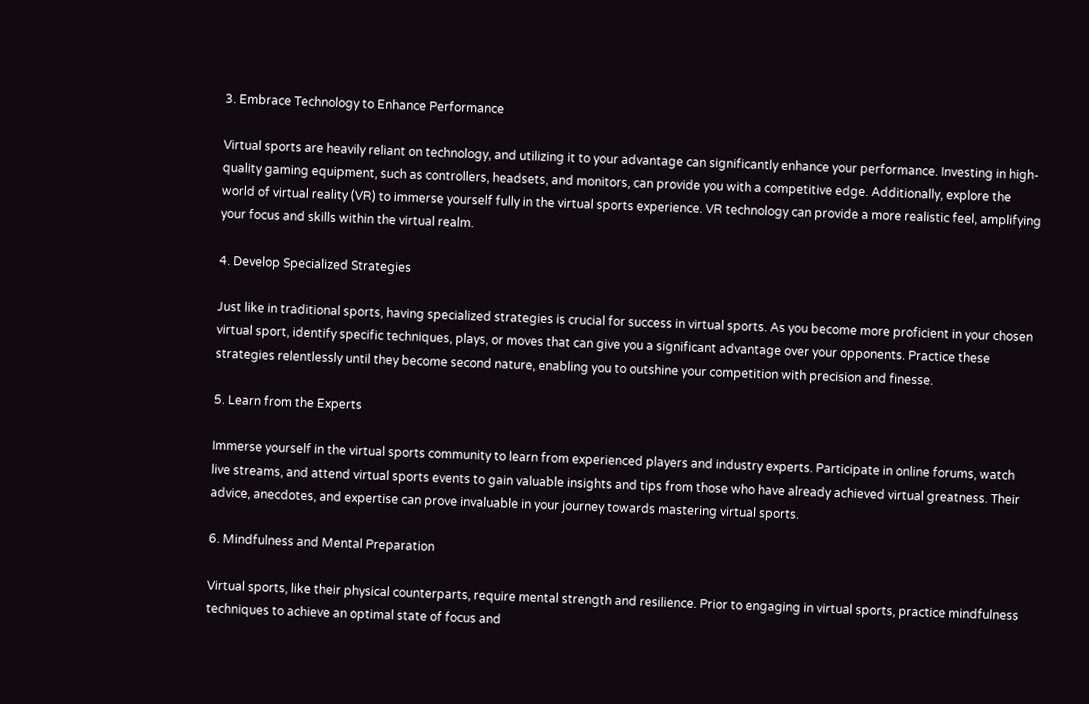3. Embrace Technology to Enhance Performance

Virtual sports are heavily reliant on technology, and utilizing it to your advantage can significantly enhance your performance. Investing in high-quality gaming equipment, such as controllers, headsets, and monitors, can provide you with a competitive edge. Additionally, explore the world of virtual reality (VR) to immerse yourself fully in the virtual sports experience. VR technology can provide a more realistic feel, amplifying your focus and skills within the virtual realm.

4. Develop Specialized Strategies

Just like in traditional sports, having specialized strategies is crucial for success in virtual sports. As you become more proficient in your chosen virtual sport, identify specific techniques, plays, or moves that can give you a significant advantage over your opponents. Practice these strategies relentlessly until they become second nature, enabling you to outshine your competition with precision and finesse.

5. Learn from the Experts

Immerse yourself in the virtual sports community to learn from experienced players and industry experts. Participate in online forums, watch live streams, and attend virtual sports events to gain valuable insights and tips from those who have already achieved virtual greatness. Their advice, anecdotes, and expertise can prove invaluable in your journey towards mastering virtual sports.

6. Mindfulness and Mental Preparation

Virtual sports, like their physical counterparts, require mental strength and resilience. Prior to engaging in virtual sports, practice mindfulness techniques to achieve an optimal state of focus and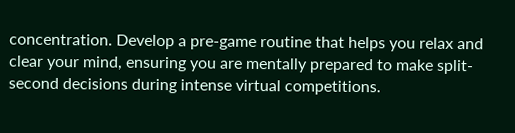concentration. Develop a pre-game routine that helps you relax and clear your mind, ensuring you are mentally prepared to make split-second decisions during intense virtual competitions.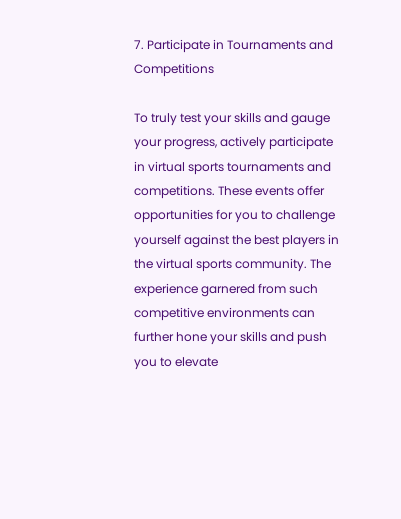7. Participate in Tournaments and Competitions

To truly test your skills and gauge your progress, actively participate in virtual sports tournaments and competitions. These events offer opportunities for you to challenge yourself against the best players in the virtual sports community. The experience garnered from such competitive environments can further hone your skills and push you to elevate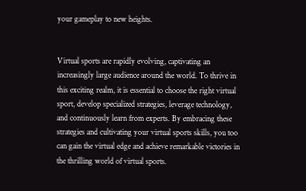your gameplay to new heights.


Virtual sports are rapidly evolving, captivating an increasingly large audience around the world. To thrive in this exciting realm, it is essential to choose the right virtual sport, develop specialized strategies, leverage technology, and continuously learn from experts. By embracing these strategies and cultivating your virtual sports skills, you too can gain the virtual edge and achieve remarkable victories in the thrilling world of virtual sports.